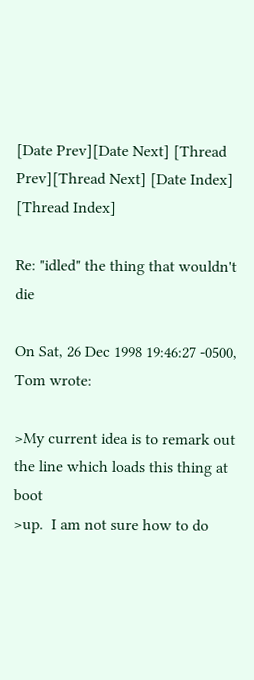[Date Prev][Date Next] [Thread Prev][Thread Next] [Date Index] [Thread Index]

Re: "idled" the thing that wouldn't die

On Sat, 26 Dec 1998 19:46:27 -0500, Tom wrote:

>My current idea is to remark out the line which loads this thing at boot
>up.  I am not sure how to do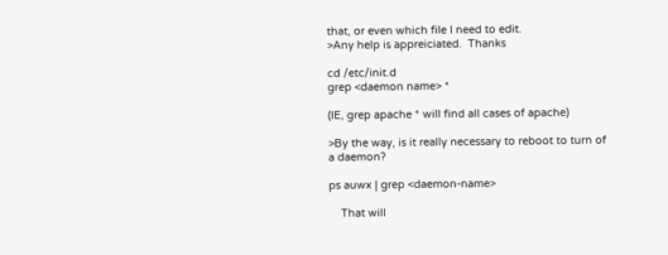that, or even which file I need to edit.
>Any help is appreiciated.  Thanks

cd /etc/init.d
grep <daemon name> *

(IE, grep apache * will find all cases of apache)

>By the way, is it really necessary to reboot to turn of a daemon?

ps auwx | grep <daemon-name>

    That will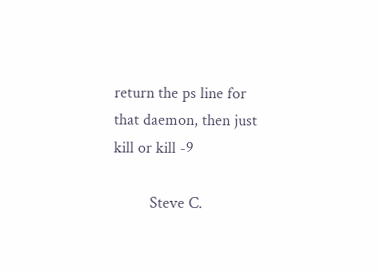return the ps line for that daemon, then just kill or kill -9

         Steve C.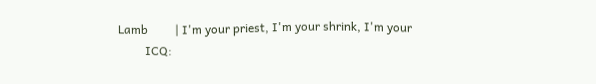Lamb         | I'm your priest, I'm your shrink, I'm your
         ICQ: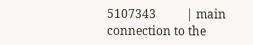5107343          | main connection to the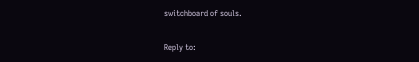switchboard of souls.

Reply to: